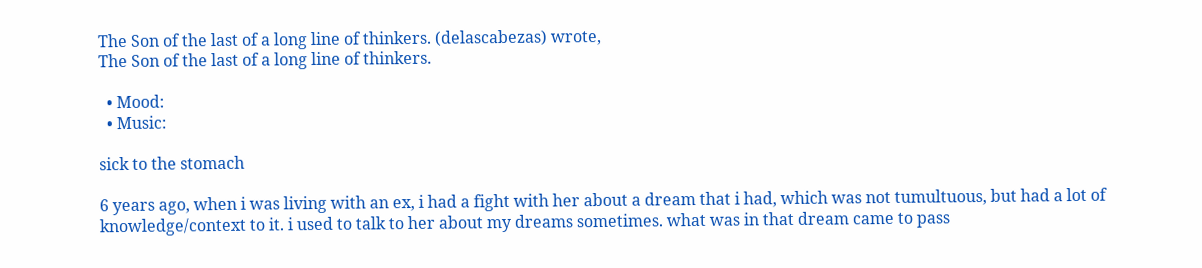The Son of the last of a long line of thinkers. (delascabezas) wrote,
The Son of the last of a long line of thinkers.

  • Mood:
  • Music:

sick to the stomach

6 years ago, when i was living with an ex, i had a fight with her about a dream that i had, which was not tumultuous, but had a lot of knowledge/context to it. i used to talk to her about my dreams sometimes. what was in that dream came to pass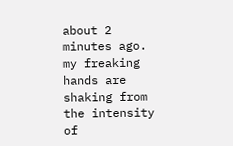about 2 minutes ago. my freaking hands are shaking from the intensity of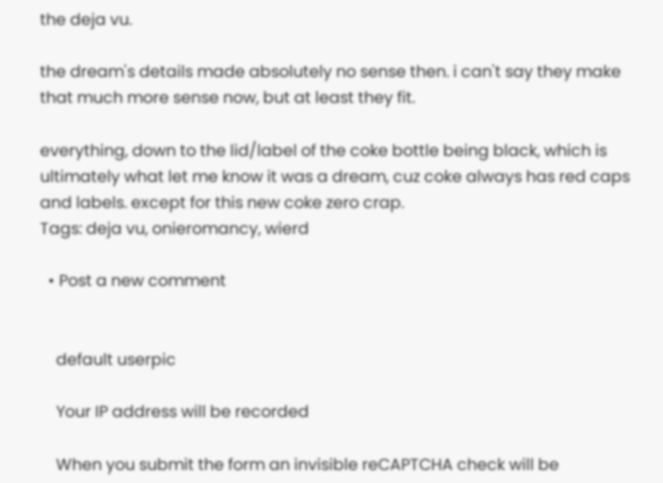the deja vu.

the dream's details made absolutely no sense then. i can't say they make that much more sense now, but at least they fit.

everything, down to the lid/label of the coke bottle being black, which is ultimately what let me know it was a dream, cuz coke always has red caps and labels. except for this new coke zero crap.
Tags: deja vu, onieromancy, wierd

  • Post a new comment


    default userpic

    Your IP address will be recorded

    When you submit the form an invisible reCAPTCHA check will be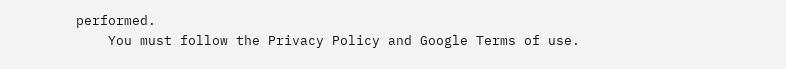performed.
    You must follow the Privacy Policy and Google Terms of use.